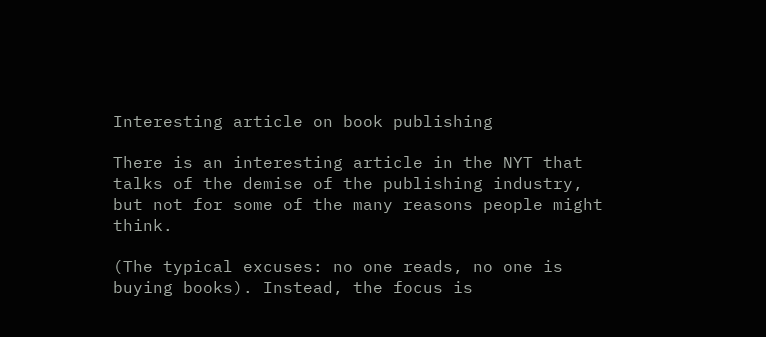Interesting article on book publishing

There is an interesting article in the NYT that talks of the demise of the publishing industry, but not for some of the many reasons people might think.

(The typical excuses: no one reads, no one is buying books). Instead, the focus is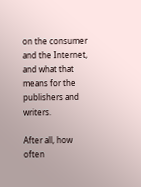on the consumer and the Internet, and what that means for the publishers and writers.

After all, how often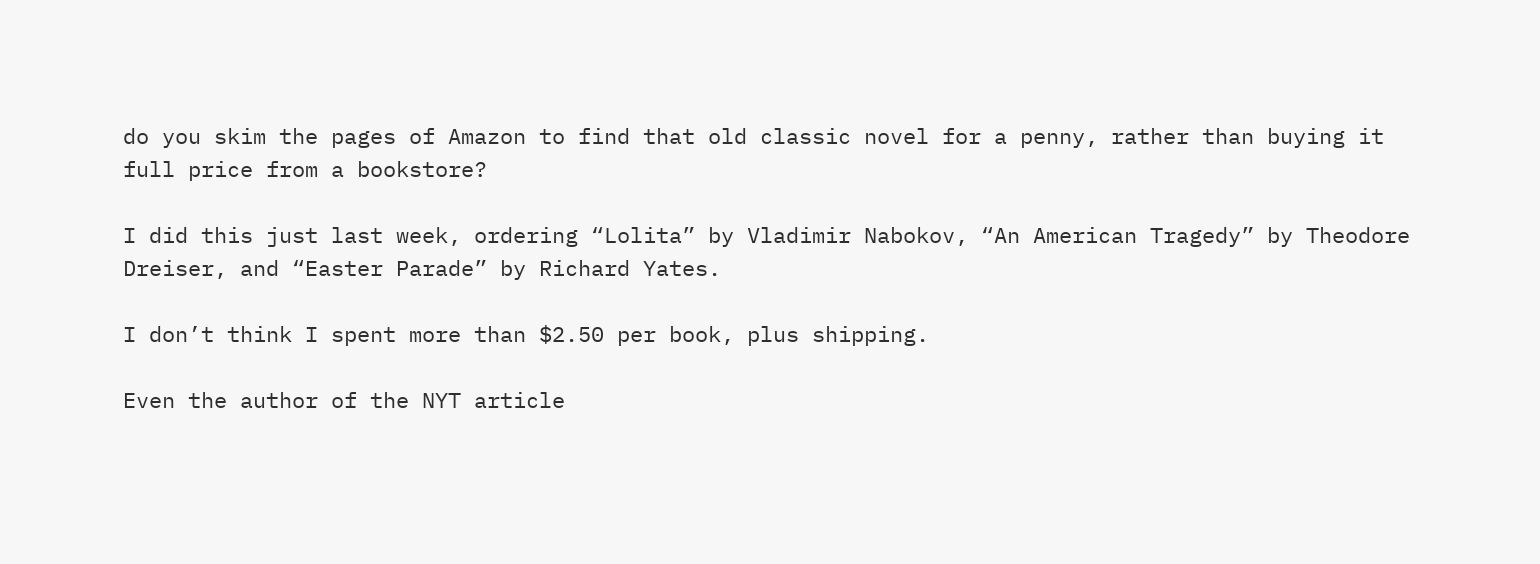do you skim the pages of Amazon to find that old classic novel for a penny, rather than buying it full price from a bookstore?

I did this just last week, ordering “Lolita” by Vladimir Nabokov, “An American Tragedy” by Theodore Dreiser, and “Easter Parade” by Richard Yates.

I don’t think I spent more than $2.50 per book, plus shipping.

Even the author of the NYT article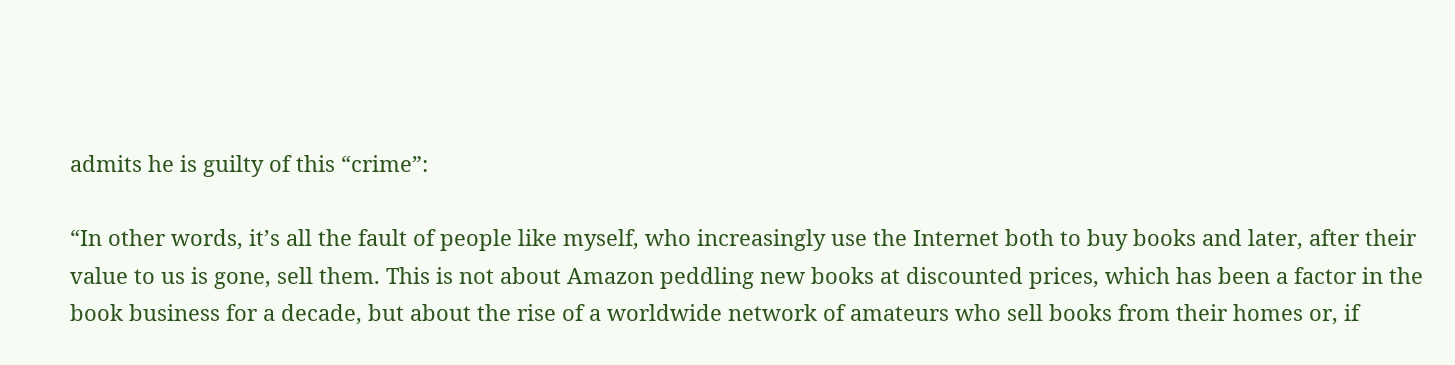admits he is guilty of this “crime”:

“In other words, it’s all the fault of people like myself, who increasingly use the Internet both to buy books and later, after their value to us is gone, sell them. This is not about Amazon peddling new books at discounted prices, which has been a factor in the book business for a decade, but about the rise of a worldwide network of amateurs who sell books from their homes or, if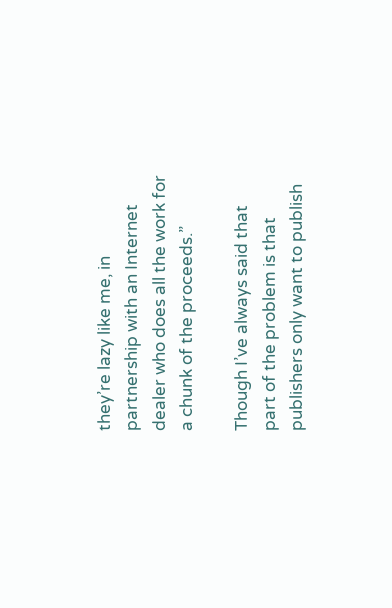they’re lazy like me, in partnership with an Internet dealer who does all the work for a chunk of the proceeds.”

Though I’ve always said that part of the problem is that publishers only want to publish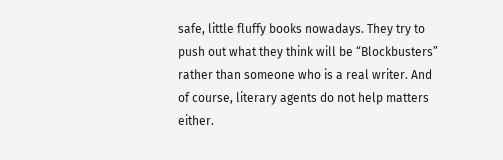safe, little fluffy books nowadays. They try to push out what they think will be “Blockbusters” rather than someone who is a real writer. And of course, literary agents do not help matters either.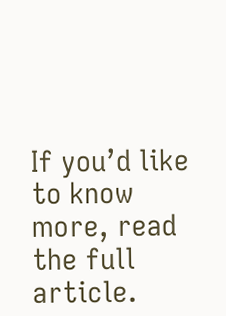If you’d like to know more, read the full article.